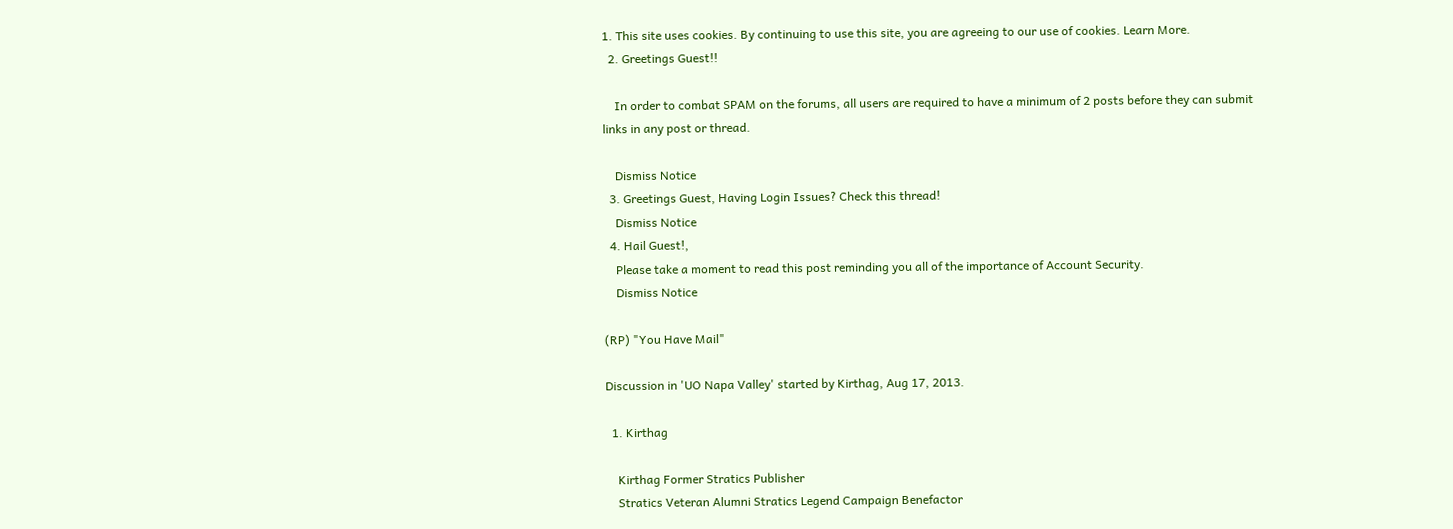1. This site uses cookies. By continuing to use this site, you are agreeing to our use of cookies. Learn More.
  2. Greetings Guest!!

    In order to combat SPAM on the forums, all users are required to have a minimum of 2 posts before they can submit links in any post or thread.

    Dismiss Notice
  3. Greetings Guest, Having Login Issues? Check this thread!
    Dismiss Notice
  4. Hail Guest!,
    Please take a moment to read this post reminding you all of the importance of Account Security.
    Dismiss Notice

(RP) "You Have Mail"

Discussion in 'UO Napa Valley' started by Kirthag, Aug 17, 2013.

  1. Kirthag

    Kirthag Former Stratics Publisher
    Stratics Veteran Alumni Stratics Legend Campaign Benefactor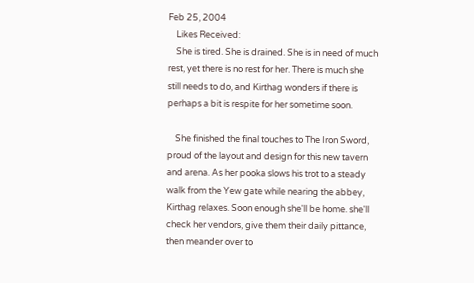Feb 25, 2004
    Likes Received:
    She is tired. She is drained. She is in need of much rest, yet there is no rest for her. There is much she still needs to do, and Kirthag wonders if there is perhaps a bit is respite for her sometime soon.

    She finished the final touches to The Iron Sword, proud of the layout and design for this new tavern and arena. As her pooka slows his trot to a steady walk from the Yew gate while nearing the abbey, Kirthag relaxes. Soon enough she'll be home. she'll check her vendors, give them their daily pittance, then meander over to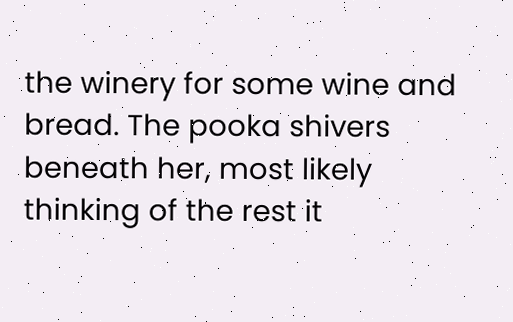the winery for some wine and bread. The pooka shivers beneath her, most likely thinking of the rest it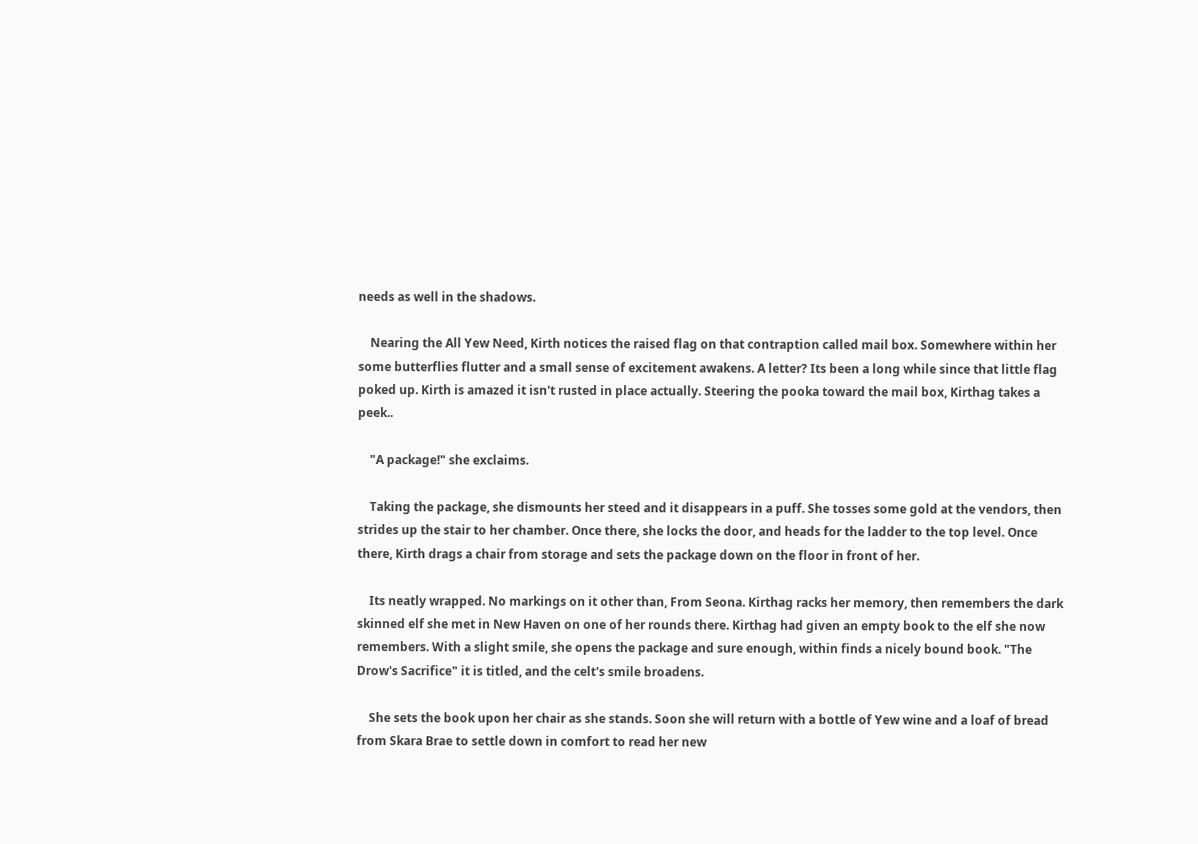needs as well in the shadows.

    Nearing the All Yew Need, Kirth notices the raised flag on that contraption called mail box. Somewhere within her some butterflies flutter and a small sense of excitement awakens. A letter? Its been a long while since that little flag poked up. Kirth is amazed it isn't rusted in place actually. Steering the pooka toward the mail box, Kirthag takes a peek..

    "A package!" she exclaims.

    Taking the package, she dismounts her steed and it disappears in a puff. She tosses some gold at the vendors, then strides up the stair to her chamber. Once there, she locks the door, and heads for the ladder to the top level. Once there, Kirth drags a chair from storage and sets the package down on the floor in front of her.

    Its neatly wrapped. No markings on it other than, From Seona. Kirthag racks her memory, then remembers the dark skinned elf she met in New Haven on one of her rounds there. Kirthag had given an empty book to the elf she now remembers. With a slight smile, she opens the package and sure enough, within finds a nicely bound book. "The Drow's Sacrifice" it is titled, and the celt's smile broadens.

    She sets the book upon her chair as she stands. Soon she will return with a bottle of Yew wine and a loaf of bread from Skara Brae to settle down in comfort to read her new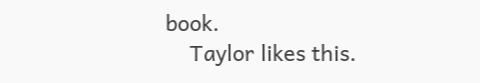book.
    Taylor likes this.